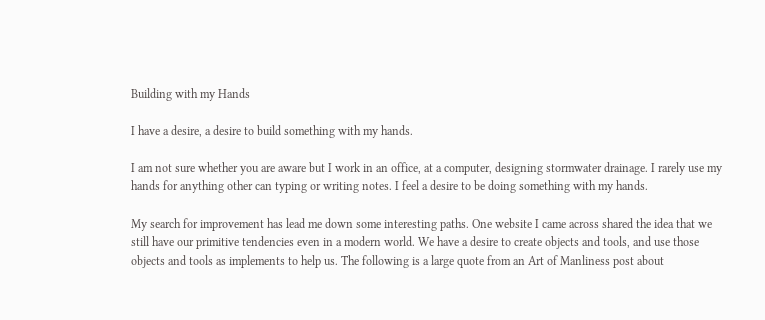Building with my Hands

I have a desire, a desire to build something with my hands.

I am not sure whether you are aware but I work in an office, at a computer, designing stormwater drainage. I rarely use my hands for anything other can typing or writing notes. I feel a desire to be doing something with my hands.

My search for improvement has lead me down some interesting paths. One website I came across shared the idea that we still have our primitive tendencies even in a modern world. We have a desire to create objects and tools, and use those objects and tools as implements to help us. The following is a large quote from an Art of Manliness post about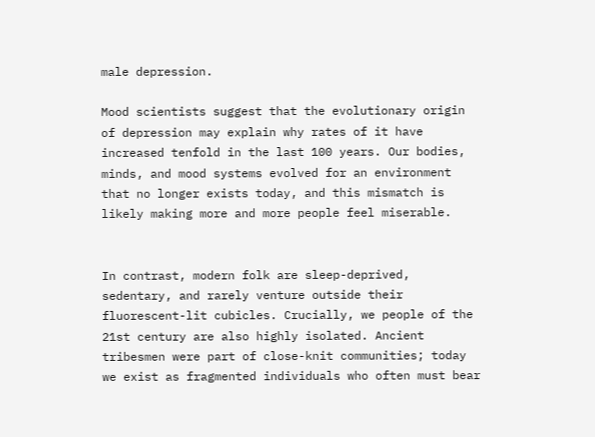male depression.

Mood scientists suggest that the evolutionary origin of depression may explain why rates of it have increased tenfold in the last 100 years. Our bodies, minds, and mood systems evolved for an environment that no longer exists today, and this mismatch is likely making more and more people feel miserable.


In contrast, modern folk are sleep-deprived, sedentary, and rarely venture outside their fluorescent-lit cubicles. Crucially, we people of the 21st century are also highly isolated. Ancient tribesmen were part of close-knit communities; today we exist as fragmented individuals who often must bear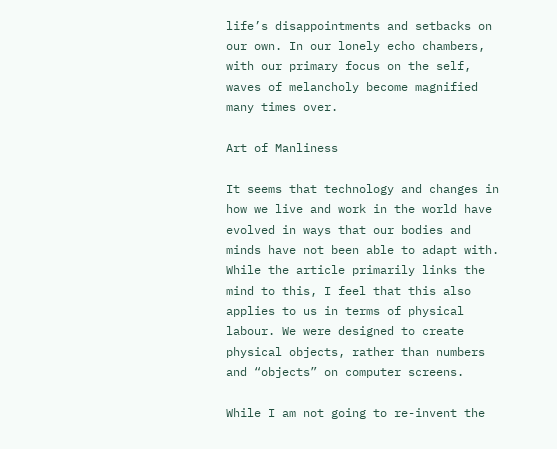life’s disappointments and setbacks on our own. In our lonely echo chambers, with our primary focus on the self, waves of melancholy become magnified many times over.

Art of Manliness

It seems that technology and changes in how we live and work in the world have evolved in ways that our bodies and minds have not been able to adapt with. While the article primarily links the mind to this, I feel that this also applies to us in terms of physical labour. We were designed to create physical objects, rather than numbers and “objects” on computer screens.

While I am not going to re-invent the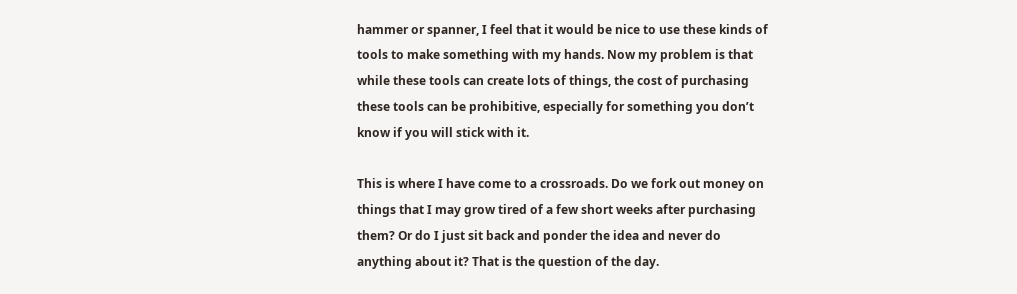hammer or spanner, I feel that it would be nice to use these kinds of tools to make something with my hands. Now my problem is that while these tools can create lots of things, the cost of purchasing these tools can be prohibitive, especially for something you don’t know if you will stick with it.

This is where I have come to a crossroads. Do we fork out money on things that I may grow tired of a few short weeks after purchasing them? Or do I just sit back and ponder the idea and never do anything about it? That is the question of the day.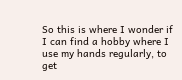So this is where I wonder if I can find a hobby where I use my hands regularly, to get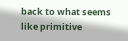back to what seems like primitive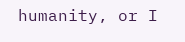humanity, or I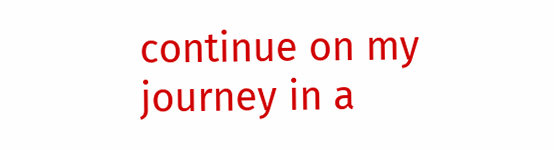continue on my journey in a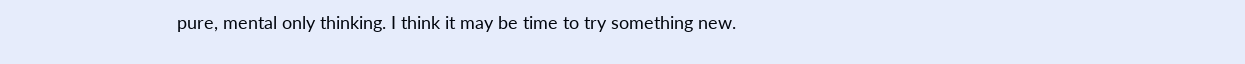pure, mental only thinking. I think it may be time to try something new.